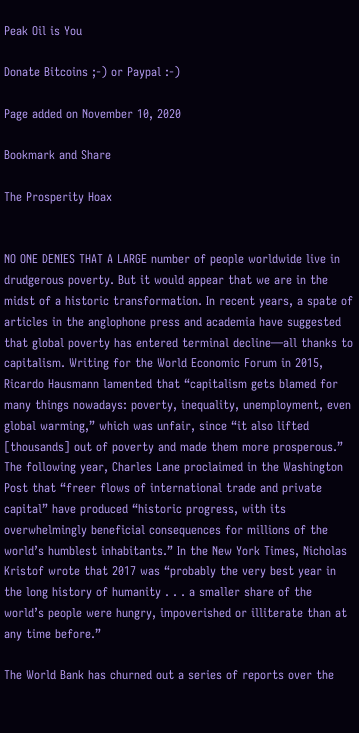Peak Oil is You

Donate Bitcoins ;-) or Paypal :-)

Page added on November 10, 2020

Bookmark and Share

The Prosperity Hoax


NO ONE DENIES THAT A LARGE number of people worldwide live in drudgerous poverty. But it would appear that we are in the midst of a historic transformation. In recent years, a spate of articles in the anglophone press and academia have suggested that global poverty has entered terminal decline—all thanks to capitalism. Writing for the World Economic Forum in 2015, Ricardo Hausmann lamented that “capitalism gets blamed for many things nowadays: poverty, inequality, unemployment, even global warming,” which was unfair, since “it also lifted [thousands] out of poverty and made them more prosperous.” The following year, Charles Lane proclaimed in the Washington Post that “freer flows of international trade and private capital” have produced “historic progress, with its overwhelmingly beneficial consequences for millions of the world’s humblest inhabitants.” In the New York Times, Nicholas Kristof wrote that 2017 was “probably the very best year in the long history of humanity . . . a smaller share of the world’s people were hungry, impoverished or illiterate than at any time before.”

The World Bank has churned out a series of reports over the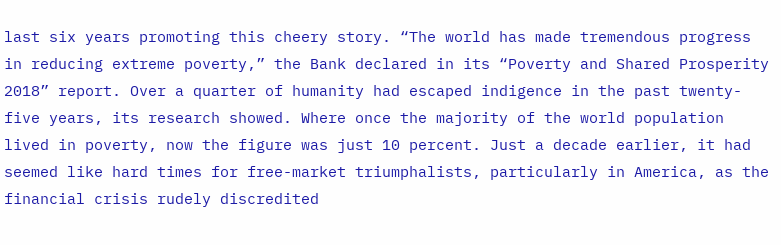last six years promoting this cheery story. “The world has made tremendous progress in reducing extreme poverty,” the Bank declared in its “Poverty and Shared Prosperity 2018” report. Over a quarter of humanity had escaped indigence in the past twenty-five years, its research showed. Where once the majority of the world population lived in poverty, now the figure was just 10 percent. Just a decade earlier, it had seemed like hard times for free-market triumphalists, particularly in America, as the financial crisis rudely discredited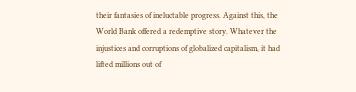their fantasies of ineluctable progress. Against this, the World Bank offered a redemptive story. Whatever the injustices and corruptions of globalized capitalism, it had lifted millions out of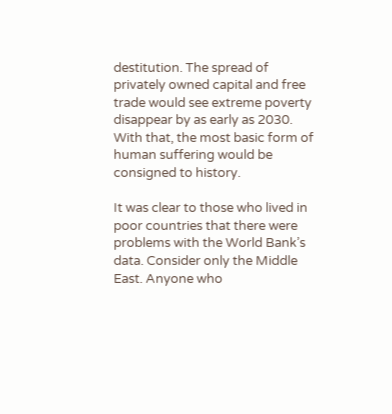destitution. The spread of privately owned capital and free trade would see extreme poverty disappear by as early as 2030. With that, the most basic form of human suffering would be consigned to history.

It was clear to those who lived in poor countries that there were problems with the World Bank’s data. Consider only the Middle East. Anyone who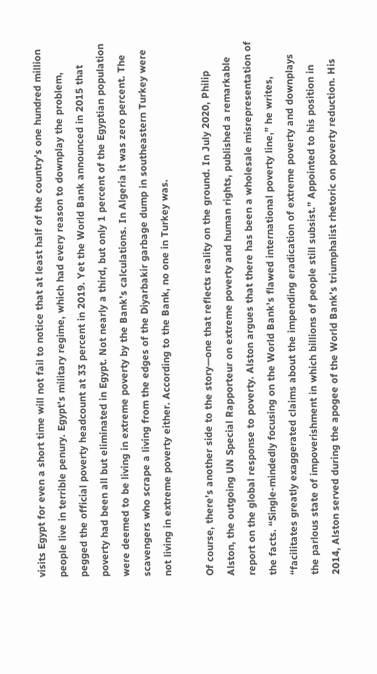visits Egypt for even a short time will not fail to notice that at least half of the country’s one hundred million people live in terrible penury. Egypt’s military regime, which had every reason to downplay the problem, pegged the official poverty headcount at 33 percent in 2019. Yet the World Bank announced in 2015 that poverty had been all but eliminated in Egypt. Not nearly a third, but only 1 percent of the Egyptian population were deemed to be living in extreme poverty by the Bank’s calculations. In Algeria it was zero percent. The scavengers who scrape a living from the edges of the Diyarbakir garbage dump in southeastern Turkey were not living in extreme poverty either. According to the Bank, no one in Turkey was.

Of course, there’s another side to the story—one that reflects reality on the ground. In July 2020, Philip Alston, the outgoing UN Special Rapporteur on extreme poverty and human rights, published a remarkable report on the global response to poverty. Alston argues that there has been a wholesale misrepresentation of the facts. “Single-mindedly focusing on the World Bank’s flawed international poverty line,” he writes, “facilitates greatly exaggerated claims about the impending eradication of extreme poverty and downplays the parlous state of impoverishment in which billions of people still subsist.” Appointed to his position in 2014, Alston served during the apogee of the World Bank’s triumphalist rhetoric on poverty reduction. His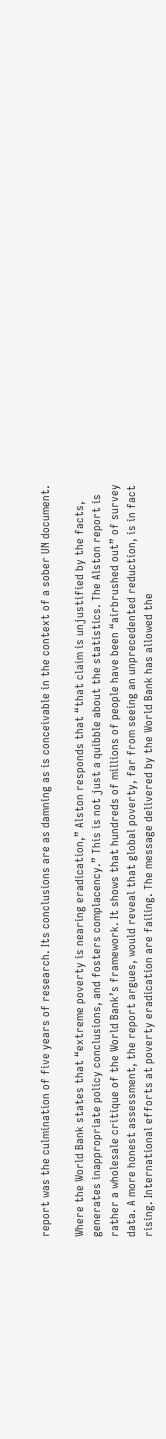report was the culmination of five years of research. Its conclusions are as damning as is conceivable in the context of a sober UN document.

Where the World Bank states that “extreme poverty is nearing eradication,” Alston responds that “that claim is unjustified by the facts, generates inappropriate policy conclusions, and fosters complacency.” This is not just a quibble about the statistics. The Alston report is rather a wholesale critique of the World Bank’s framework. It shows that hundreds of millions of people have been “airbrushed out” of survey data. A more honest assessment, the report argues, would reveal that global poverty, far from seeing an unprecedented reduction, is in fact rising. International efforts at poverty eradication are failing. The message delivered by the World Bank has allowed the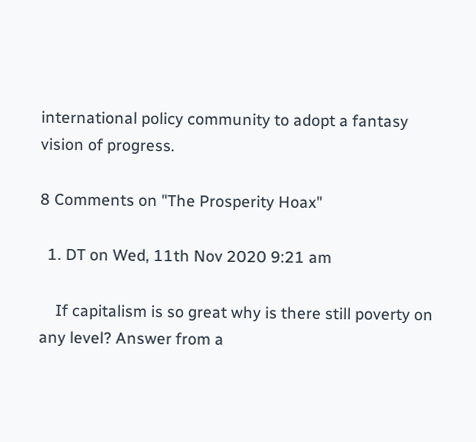international policy community to adopt a fantasy vision of progress.

8 Comments on "The Prosperity Hoax"

  1. DT on Wed, 11th Nov 2020 9:21 am

    If capitalism is so great why is there still poverty on any level? Answer from a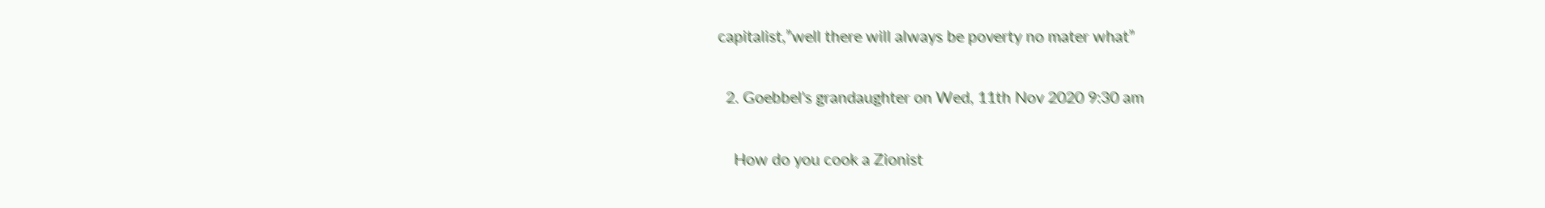capitalist,”well there will always be poverty no mater what”

  2. Goebbel's grandaughter on Wed, 11th Nov 2020 9:30 am

    How do you cook a Zionist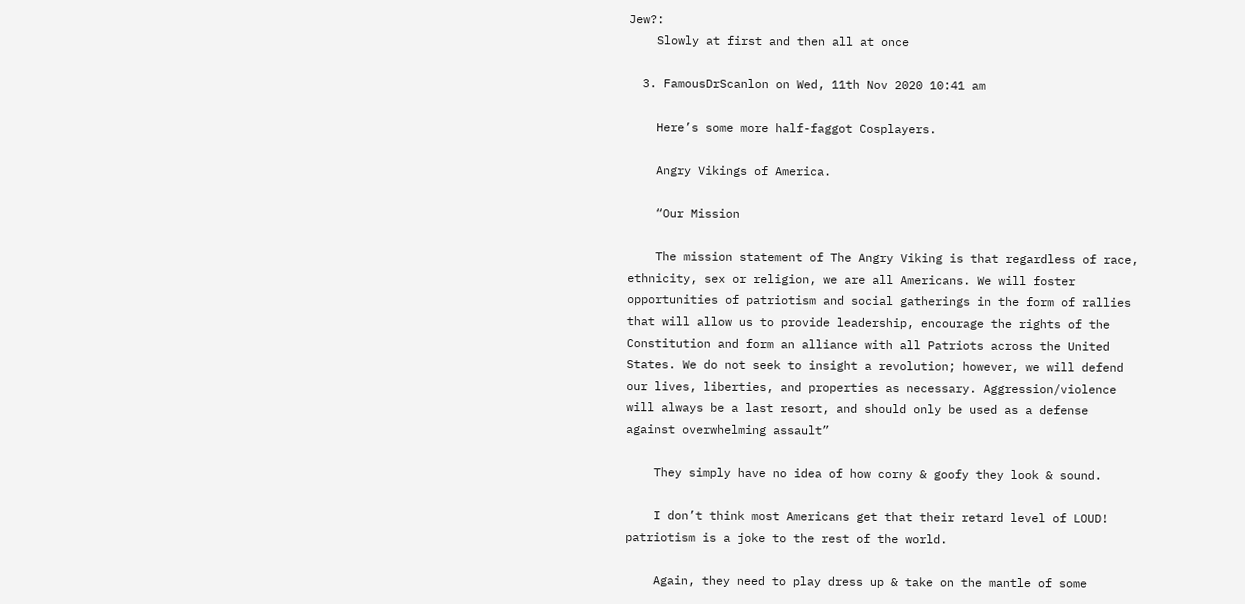Jew?:
    Slowly at first and then all at once

  3. FamousDrScanlon on Wed, 11th Nov 2020 10:41 am

    Here’s some more half-faggot Cosplayers.

    Angry Vikings of America.

    “Our Mission

    The mission statement of The Angry Viking is that regardless of race, ethnicity, sex or religion, we are all Americans. We will foster opportunities of patriotism and social gatherings in the form of rallies that will allow us to provide leadership, encourage the rights of the Constitution and form an alliance with all Patriots across the United States. We do not seek to insight a revolution; however, we will defend our lives, liberties, and properties as necessary. Aggression/violence will always be a last resort, and should only be used as a defense against overwhelming assault”

    They simply have no idea of how corny & goofy they look & sound.

    I don’t think most Americans get that their retard level of LOUD! patriotism is a joke to the rest of the world.

    Again, they need to play dress up & take on the mantle of some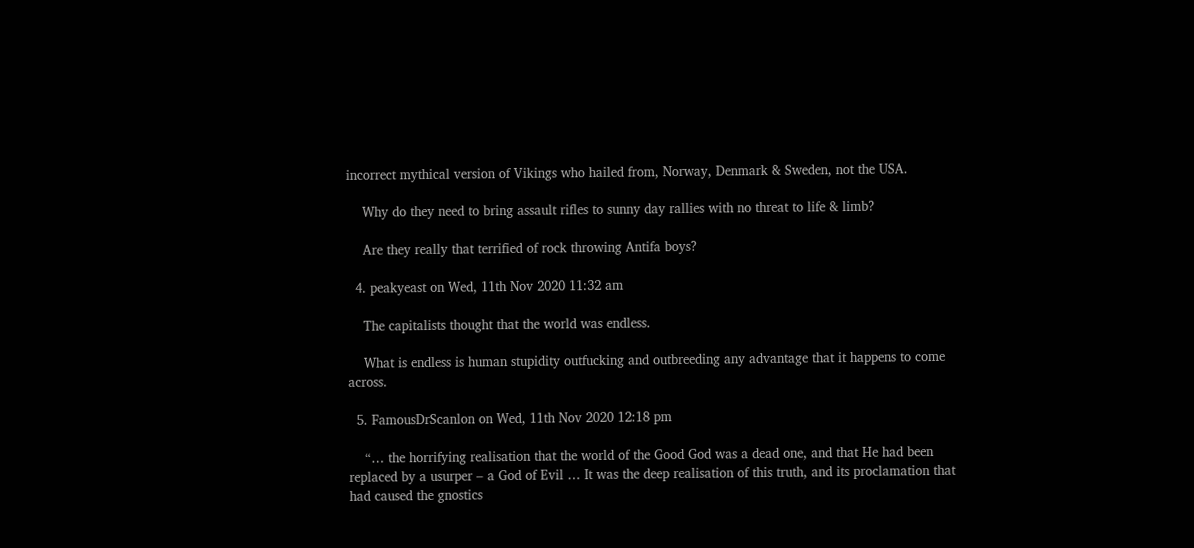incorrect mythical version of Vikings who hailed from, Norway, Denmark & Sweden, not the USA.

    Why do they need to bring assault rifles to sunny day rallies with no threat to life & limb?

    Are they really that terrified of rock throwing Antifa boys?

  4. peakyeast on Wed, 11th Nov 2020 11:32 am

    The capitalists thought that the world was endless.

    What is endless is human stupidity outfucking and outbreeding any advantage that it happens to come across.

  5. FamousDrScanlon on Wed, 11th Nov 2020 12:18 pm

    “… the horrifying realisation that the world of the Good God was a dead one, and that He had been replaced by a usurper – a God of Evil … It was the deep realisation of this truth, and its proclamation that had caused the gnostics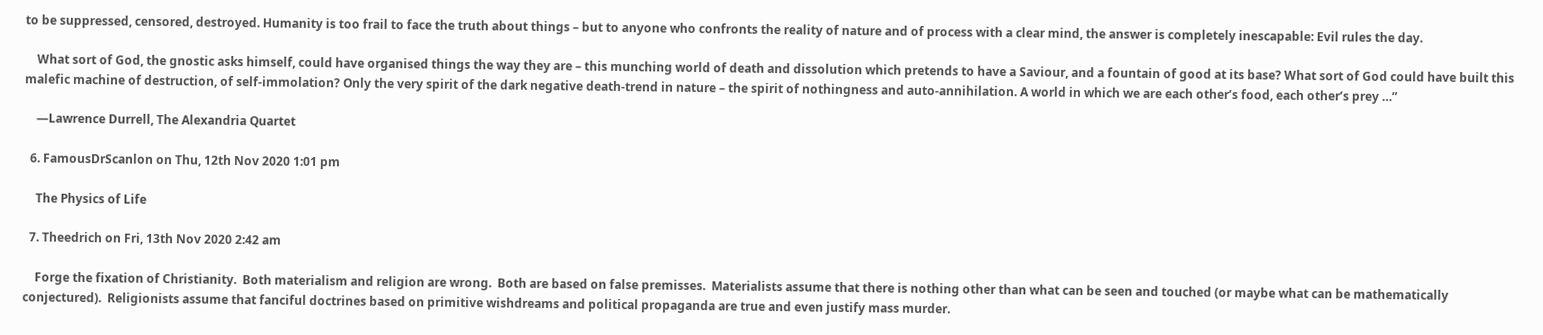to be suppressed, censored, destroyed. Humanity is too frail to face the truth about things – but to anyone who confronts the reality of nature and of process with a clear mind, the answer is completely inescapable: Evil rules the day.

    What sort of God, the gnostic asks himself, could have organised things the way they are – this munching world of death and dissolution which pretends to have a Saviour, and a fountain of good at its base? What sort of God could have built this malefic machine of destruction, of self-immolation? Only the very spirit of the dark negative death-trend in nature – the spirit of nothingness and auto-annihilation. A world in which we are each other’s food, each other’s prey …”

    —Lawrence Durrell, The Alexandria Quartet

  6. FamousDrScanlon on Thu, 12th Nov 2020 1:01 pm

    The Physics of Life

  7. Theedrich on Fri, 13th Nov 2020 2:42 am

    Forge the fixation of Christianity.  Both materialism and religion are wrong.  Both are based on false premisses.  Materialists assume that there is nothing other than what can be seen and touched (or maybe what can be mathematically conjectured).  Religionists assume that fanciful doctrines based on primitive wishdreams and political propaganda are true and even justify mass murder.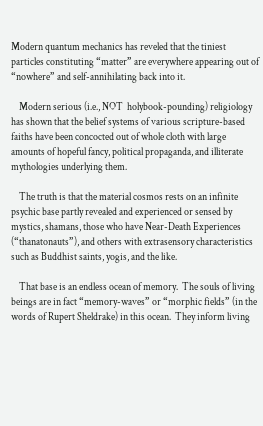Modern quantum mechanics has reveled that the tiniest particles constituting “matter” are everywhere appearing out of “nowhere” and self-annihilating back into it.

    Modern serious (i.e., NOT  holybook-pounding) religiology has shown that the belief systems of various scripture-based faiths have been concocted out of whole cloth with large amounts of hopeful fancy, political propaganda, and illiterate mythologies underlying them.

    The truth is that the material cosmos rests on an infinite psychic base partly revealed and experienced or sensed by mystics, shamans, those who have Near-Death Experiences (“thanatonauts”), and others with extrasensory characteristics such as Buddhist saints, yogis, and the like.

    That base is an endless ocean of memory.  The souls of living beings are in fact “memory-waves” or “morphic fields” (in the words of Rupert Sheldrake) in this ocean.  They inform living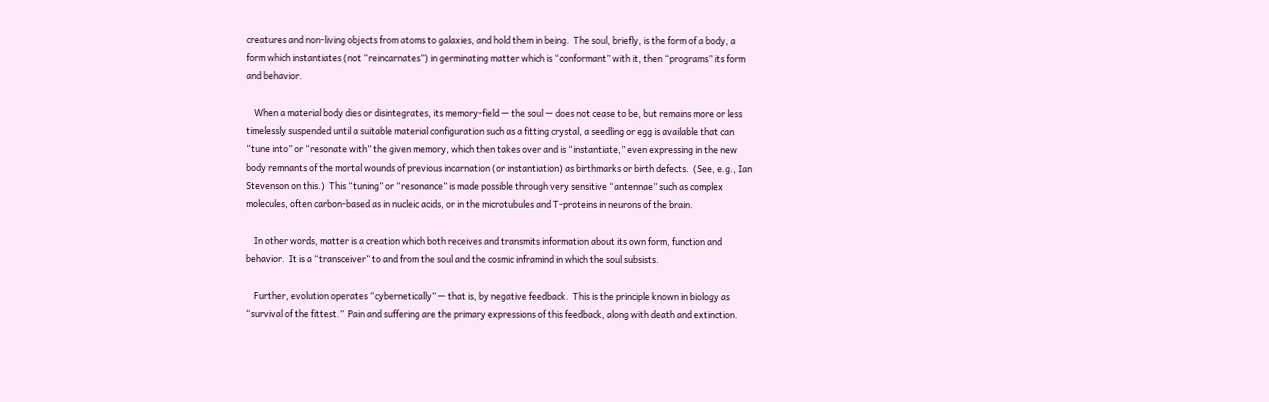creatures and non-living objects from atoms to galaxies, and hold them in being.  The soul, briefly, is the form of a body, a form which instantiates (not “reincarnates”) in germinating matter which is “conformant” with it, then “programs” its form and behavior.

    When a material body dies or disintegrates, its memory-field — the soul — does not cease to be, but remains more or less timelessly suspended until a suitable material configuration such as a fitting crystal, a seedling or egg is available that can “tune into” or “resonate with” the given memory, which then takes over and is “instantiate,” even expressing in the new body remnants of the mortal wounds of previous incarnation (or instantiation) as birthmarks or birth defects.  (See, e.g., Ian Stevenson on this.)  This “tuning” or “resonance” is made possible through very sensitive “antennae” such as complex molecules, often carbon-based as in nucleic acids, or in the microtubules and T-proteins in neurons of the brain.

    In other words, matter is a creation which both receives and transmits information about its own form, function and behavior.  It is a “transceiver” to and from the soul and the cosmic inframind in which the soul subsists.

    Further, evolution operates “cybernetically” — that is, by negative feedback.  This is the principle known in biology as “survival of the fittest.”  Pain and suffering are the primary expressions of this feedback, along with death and extinction.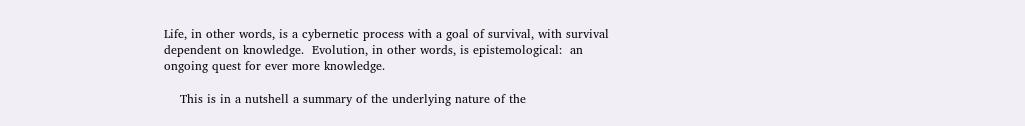Life, in other words, is a cybernetic process with a goal of survival, with survival dependent on knowledge.  Evolution, in other words, is epistemological:  an ongoing quest for ever more knowledge.

    This is in a nutshell a summary of the underlying nature of the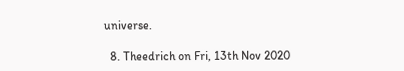universe.

  8. Theedrich on Fri, 13th Nov 2020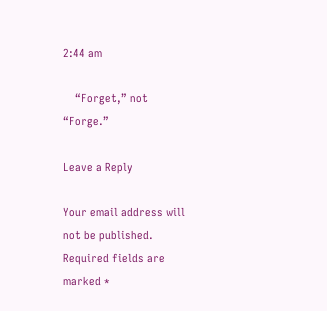2:44 am

    “Forget,” not “Forge.”

Leave a Reply

Your email address will not be published. Required fields are marked *